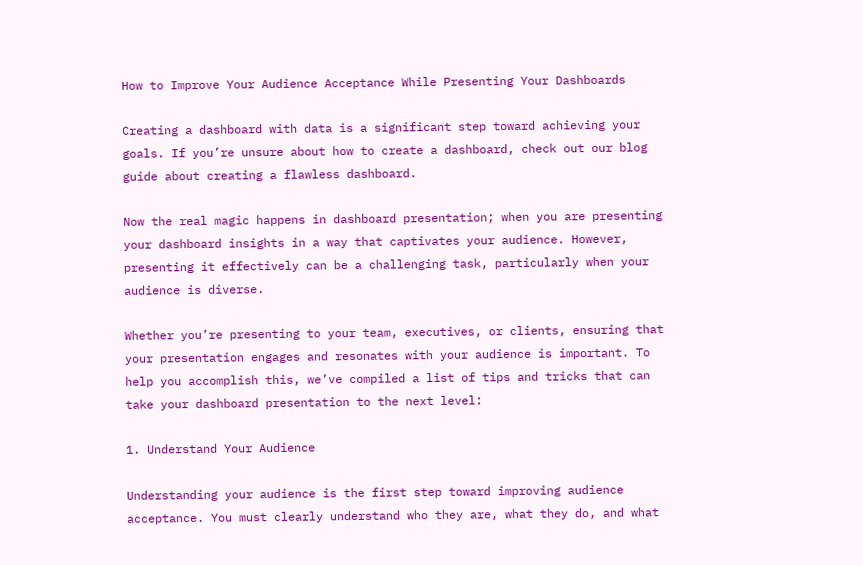How to Improve Your Audience Acceptance While Presenting Your Dashboards

Creating a dashboard with data is a significant step toward achieving your goals. If you’re unsure about how to create a dashboard, check out our blog guide about creating a flawless dashboard.

Now the real magic happens in dashboard presentation; when you are presenting your dashboard insights in a way that captivates your audience. However, presenting it effectively can be a challenging task, particularly when your audience is diverse.

Whether you’re presenting to your team, executives, or clients, ensuring that your presentation engages and resonates with your audience is important. To help you accomplish this, we’ve compiled a list of tips and tricks that can take your dashboard presentation to the next level:

1. Understand Your Audience

Understanding your audience is the first step toward improving audience acceptance. You must clearly understand who they are, what they do, and what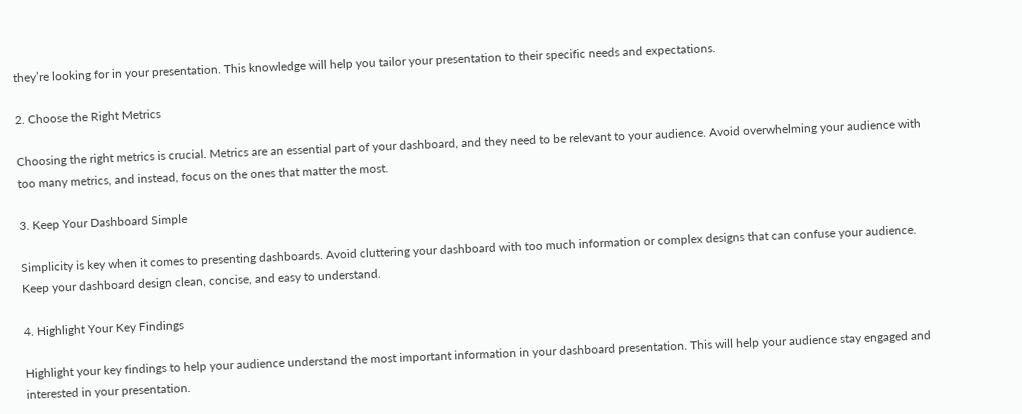they’re looking for in your presentation. This knowledge will help you tailor your presentation to their specific needs and expectations.

2. Choose the Right Metrics

Choosing the right metrics is crucial. Metrics are an essential part of your dashboard, and they need to be relevant to your audience. Avoid overwhelming your audience with too many metrics, and instead, focus on the ones that matter the most.

3. Keep Your Dashboard Simple

Simplicity is key when it comes to presenting dashboards. Avoid cluttering your dashboard with too much information or complex designs that can confuse your audience. Keep your dashboard design clean, concise, and easy to understand.

4. Highlight Your Key Findings

Highlight your key findings to help your audience understand the most important information in your dashboard presentation. This will help your audience stay engaged and interested in your presentation.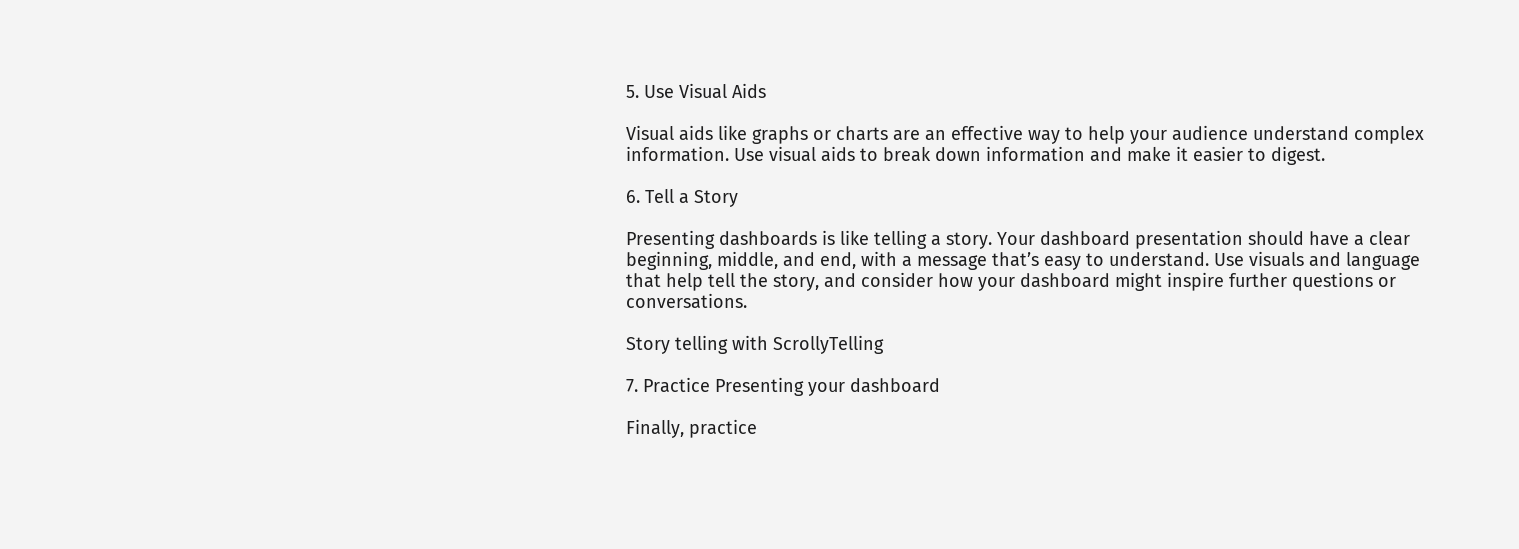5. Use Visual Aids

Visual aids like graphs or charts are an effective way to help your audience understand complex information. Use visual aids to break down information and make it easier to digest.

6. Tell a Story

Presenting dashboards is like telling a story. Your dashboard presentation should have a clear beginning, middle, and end, with a message that’s easy to understand. Use visuals and language that help tell the story, and consider how your dashboard might inspire further questions or conversations.

Story telling with ScrollyTelling

7. Practice Presenting your dashboard

Finally, practice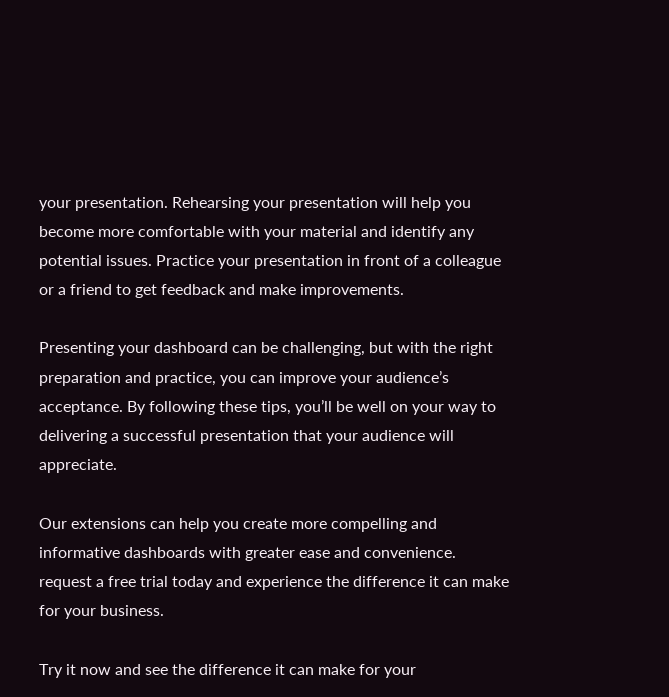your presentation. Rehearsing your presentation will help you become more comfortable with your material and identify any potential issues. Practice your presentation in front of a colleague or a friend to get feedback and make improvements.

Presenting your dashboard can be challenging, but with the right preparation and practice, you can improve your audience’s acceptance. By following these tips, you’ll be well on your way to delivering a successful presentation that your audience will appreciate.

Our extensions can help you create more compelling and informative dashboards with greater ease and convenience. request a free trial today and experience the difference it can make for your business.

Try it now and see the difference it can make for your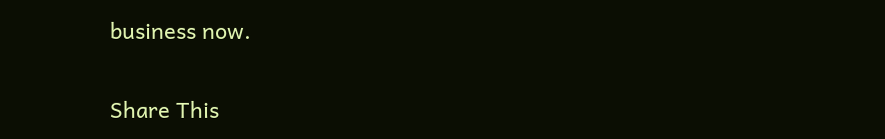business now.

Share This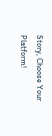Story, Choose Your Platform!